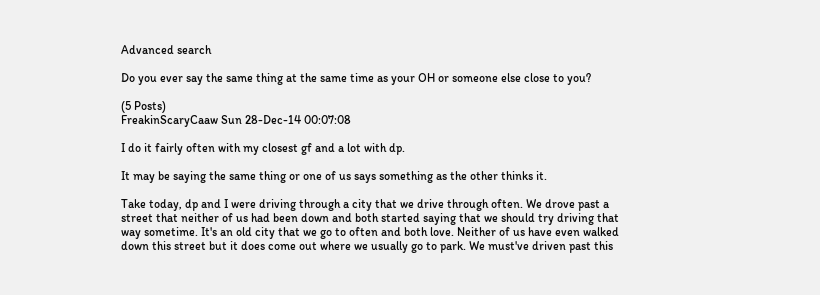Advanced search

Do you ever say the same thing at the same time as your OH or someone else close to you?

(5 Posts)
FreakinScaryCaaw Sun 28-Dec-14 00:07:08

I do it fairly often with my closest gf and a lot with dp.

It may be saying the same thing or one of us says something as the other thinks it.

Take today, dp and I were driving through a city that we drive through often. We drove past a street that neither of us had been down and both started saying that we should try driving that way sometime. It's an old city that we go to often and both love. Neither of us have even walked down this street but it does come out where we usually go to park. We must've driven past this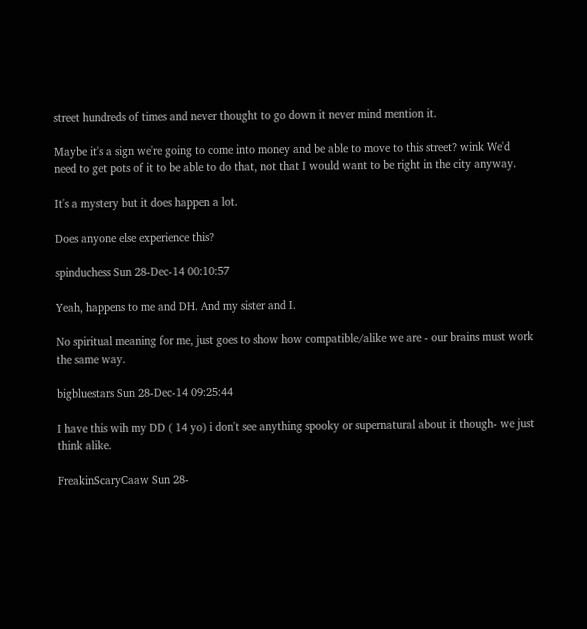street hundreds of times and never thought to go down it never mind mention it.

Maybe it's a sign we're going to come into money and be able to move to this street? wink We'd need to get pots of it to be able to do that, not that I would want to be right in the city anyway.

It's a mystery but it does happen a lot.

Does anyone else experience this?

spinduchess Sun 28-Dec-14 00:10:57

Yeah, happens to me and DH. And my sister and I.

No spiritual meaning for me, just goes to show how compatible/alike we are - our brains must work the same way.

bigbluestars Sun 28-Dec-14 09:25:44

I have this wih my DD ( 14 yo) i don't see anything spooky or supernatural about it though- we just think alike.

FreakinScaryCaaw Sun 28-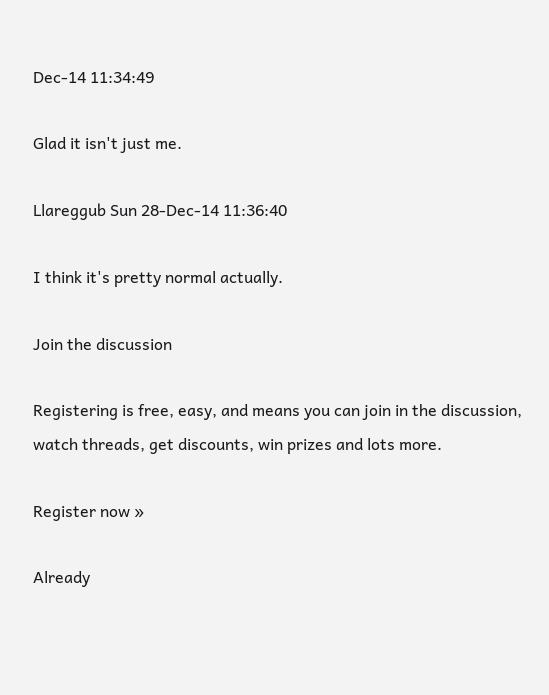Dec-14 11:34:49

Glad it isn't just me.

Llareggub Sun 28-Dec-14 11:36:40

I think it's pretty normal actually.

Join the discussion

Registering is free, easy, and means you can join in the discussion, watch threads, get discounts, win prizes and lots more.

Register now »

Already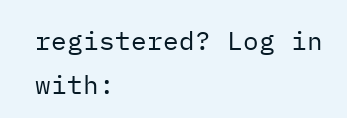registered? Log in with: